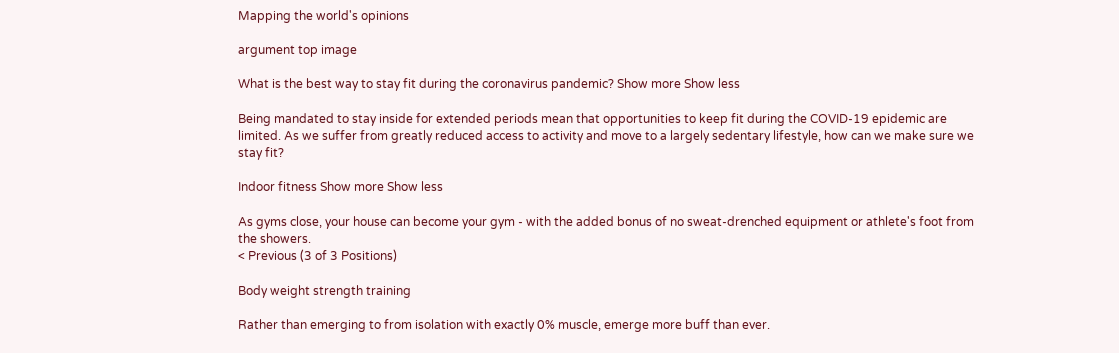Mapping the world's opinions

argument top image

What is the best way to stay fit during the coronavirus pandemic? Show more Show less

Being mandated to stay inside for extended periods mean that opportunities to keep fit during the COVID-19 epidemic are limited. As we suffer from greatly reduced access to activity and move to a largely sedentary lifestyle, how can we make sure we stay fit?

Indoor fitness Show more Show less

As gyms close, your house can become your gym - with the added bonus of no sweat-drenched equipment or athlete's foot from the showers.
< Previous (3 of 3 Positions)

Body weight strength training

Rather than emerging to from isolation with exactly 0% muscle, emerge more buff than ever.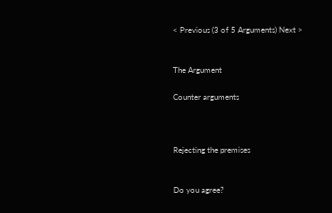< Previous (3 of 5 Arguments) Next >


The Argument

Counter arguments



Rejecting the premises


Do you agree?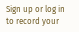Sign up or log in to record your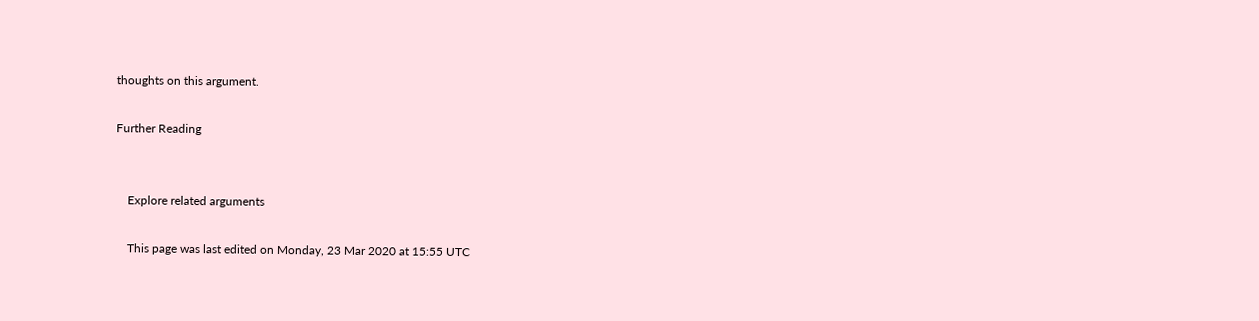thoughts on this argument.

Further Reading


    Explore related arguments

    This page was last edited on Monday, 23 Mar 2020 at 15:55 UTC